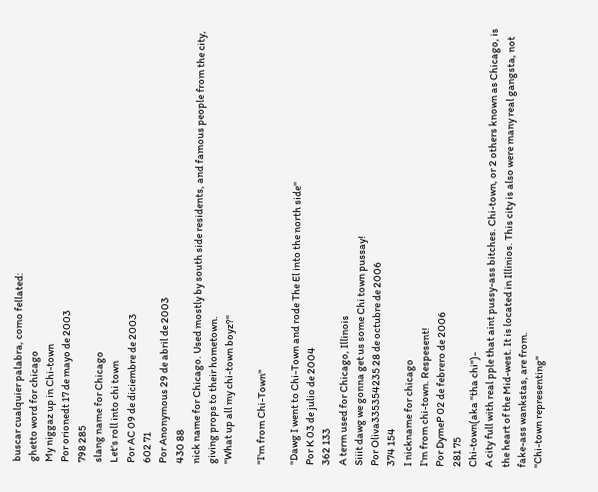buscar cualquier palabra, como fellated:
ghetto word for chicago
My niggaz up in Chi-town
Por orionedt 17 de mayo de 2003
798 285
slang name for Chicago
Let's roll into chi town
Por AC 09 de diciembre de 2003
602 71
Por Anonymous 29 de abril de 2003
430 88
nick name for Chicago. Used mostly by south side residents, and famous people from the city, giving props to their hometown.
"What up all my chi-town boyz?"

"I'm from Chi-Town"

"Dawg I went to Chi-Town and rode The El into the north side"
Por K 03 de julio de 2004
362 133
A term used for Chicago, Illinois
Siiit dawg we gonna get us some Chi town pussay!
Por Oliva335354235 28 de octubre de 2006
374 154
I nickname for chicago
I'm from chi-town. Respesent!
Por DymeP 02 de febrero de 2006
281 75
Chi-town(aka "tha chi")-
A city full with real pple that aint pussy-ass bitches. Chi-town, or 2 others known as Chicago, is the heart of the Mid-west. It is located in Illinios. This city is also were many real gangsta, not fake-ass wankstas, are from.
"Chi-town representing"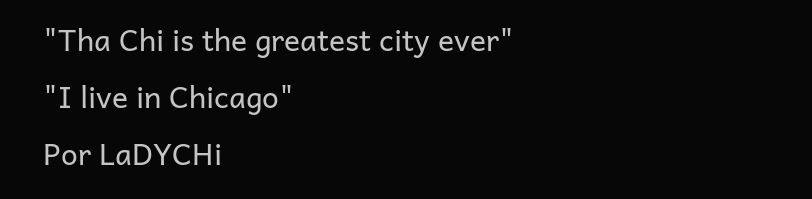"Tha Chi is the greatest city ever"
"I live in Chicago"
Por LaDYCHi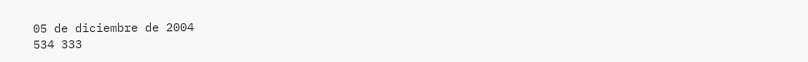05 de diciembre de 2004
534 333